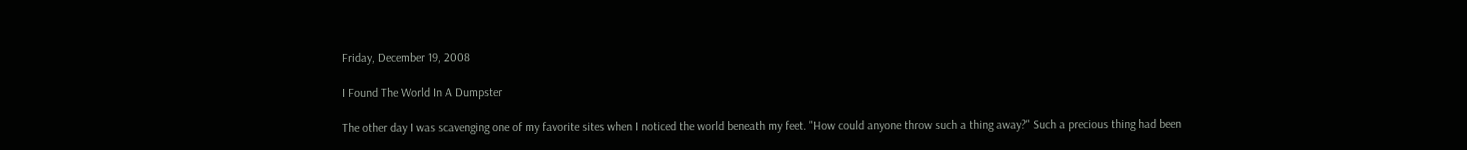Friday, December 19, 2008

I Found The World In A Dumpster

The other day I was scavenging one of my favorite sites when I noticed the world beneath my feet. "How could anyone throw such a thing away?" Such a precious thing had been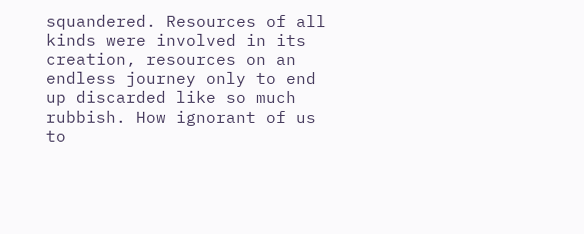squandered. Resources of all kinds were involved in its creation, resources on an endless journey only to end up discarded like so much rubbish. How ignorant of us to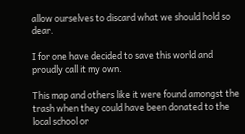allow ourselves to discard what we should hold so dear.

I for one have decided to save this world and proudly call it my own.

This map and others like it were found amongst the trash when they could have been donated to the local school or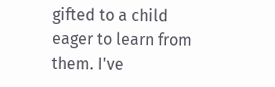gifted to a child eager to learn from them. I've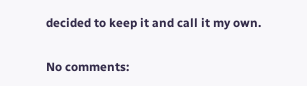decided to keep it and call it my own.

No comments: